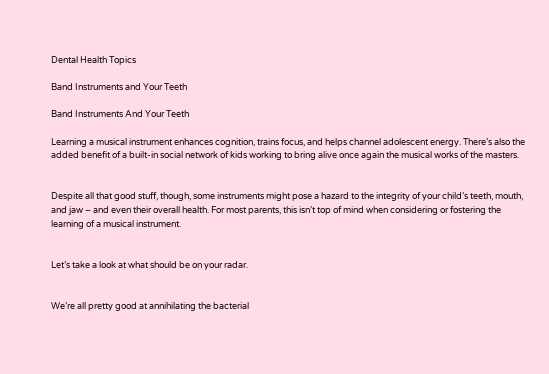Dental Health Topics

Band Instruments and Your Teeth

Band Instruments And Your Teeth

Learning a musical instrument enhances cognition, trains focus, and helps channel adolescent energy. There’s also the added benefit of a built-in social network of kids working to bring alive once again the musical works of the masters.


Despite all that good stuff, though, some instruments might pose a hazard to the integrity of your child’s teeth, mouth, and jaw – and even their overall health. For most parents, this isn’t top of mind when considering or fostering the learning of a musical instrument.


Let’s take a look at what should be on your radar.


We’re all pretty good at annihilating the bacterial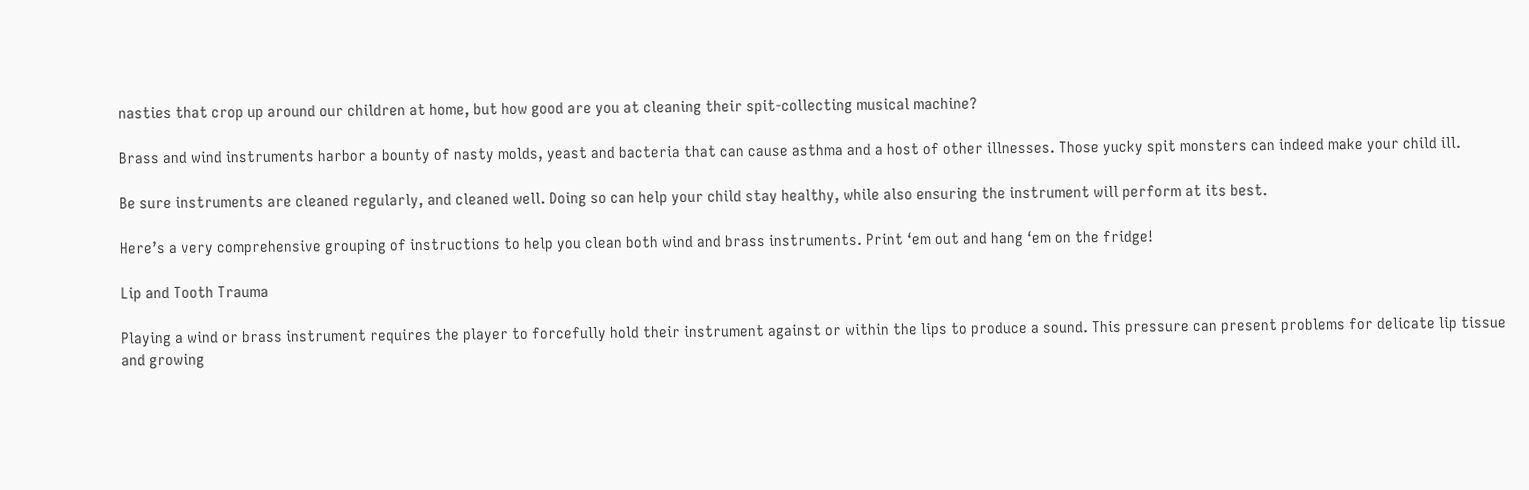nasties that crop up around our children at home, but how good are you at cleaning their spit-collecting musical machine?

Brass and wind instruments harbor a bounty of nasty molds, yeast and bacteria that can cause asthma and a host of other illnesses. Those yucky spit monsters can indeed make your child ill.

Be sure instruments are cleaned regularly, and cleaned well. Doing so can help your child stay healthy, while also ensuring the instrument will perform at its best.

Here’s a very comprehensive grouping of instructions to help you clean both wind and brass instruments. Print ‘em out and hang ‘em on the fridge!

Lip and Tooth Trauma

Playing a wind or brass instrument requires the player to forcefully hold their instrument against or within the lips to produce a sound. This pressure can present problems for delicate lip tissue and growing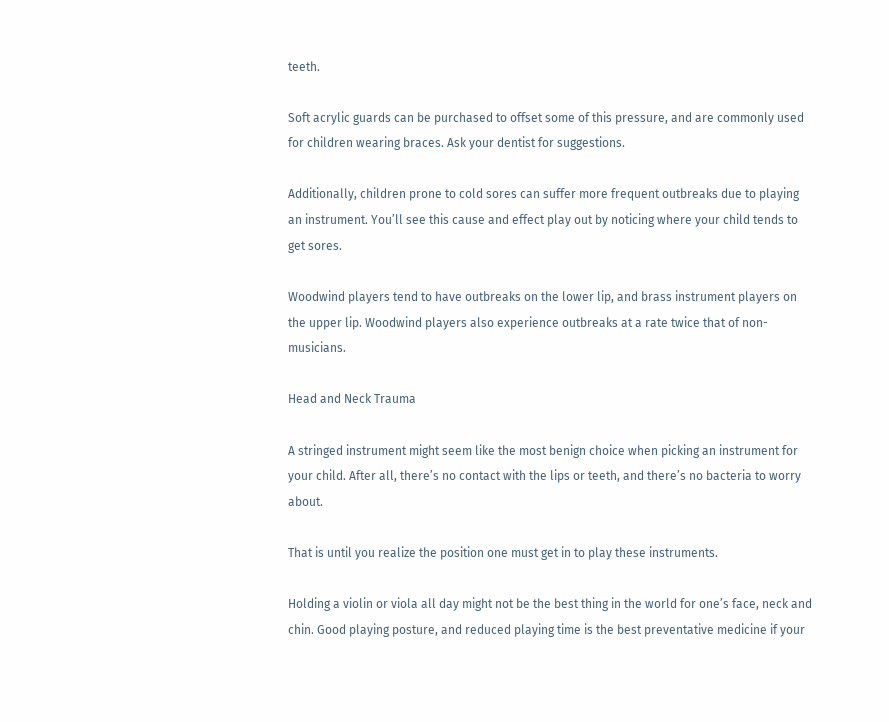teeth.

Soft acrylic guards can be purchased to offset some of this pressure, and are commonly used for children wearing braces. Ask your dentist for suggestions.

Additionally, children prone to cold sores can suffer more frequent outbreaks due to playing an instrument. You’ll see this cause and effect play out by noticing where your child tends to get sores.

Woodwind players tend to have outbreaks on the lower lip, and brass instrument players on the upper lip. Woodwind players also experience outbreaks at a rate twice that of non-musicians.

Head and Neck Trauma

A stringed instrument might seem like the most benign choice when picking an instrument for your child. After all, there’s no contact with the lips or teeth, and there’s no bacteria to worry about.

That is until you realize the position one must get in to play these instruments.

Holding a violin or viola all day might not be the best thing in the world for one’s face, neck and chin. Good playing posture, and reduced playing time is the best preventative medicine if your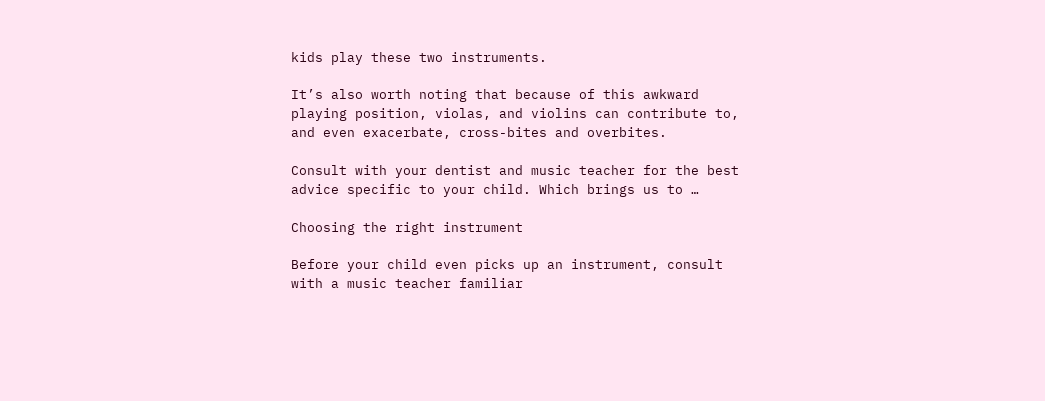kids play these two instruments.

It’s also worth noting that because of this awkward playing position, violas, and violins can contribute to, and even exacerbate, cross-bites and overbites.

Consult with your dentist and music teacher for the best advice specific to your child. Which brings us to …

Choosing the right instrument

Before your child even picks up an instrument, consult with a music teacher familiar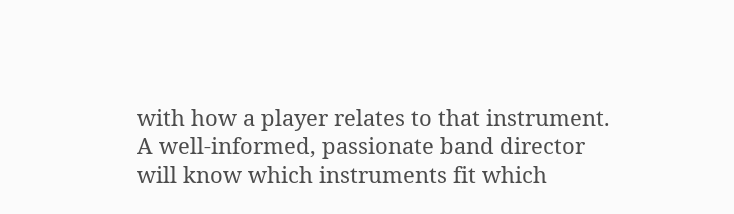with how a player relates to that instrument. A well-informed, passionate band director will know which instruments fit which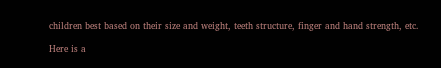children best based on their size and weight, teeth structure, finger and hand strength, etc.

Here is a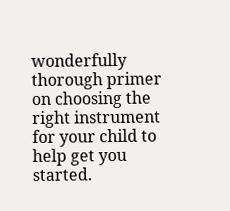wonderfully thorough primer on choosing the right instrument for your child to help get you started.